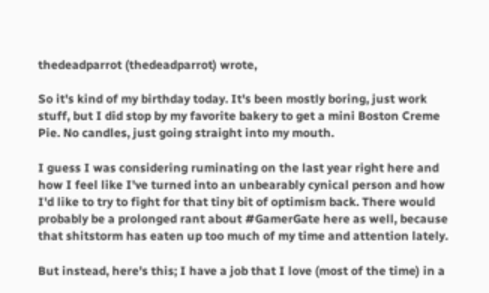thedeadparrot (thedeadparrot) wrote,

So it's kind of my birthday today. It's been mostly boring, just work stuff, but I did stop by my favorite bakery to get a mini Boston Creme Pie. No candles, just going straight into my mouth.

I guess I was considering ruminating on the last year right here and how I feel like I've turned into an unbearably cynical person and how I'd like to try to fight for that tiny bit of optimism back. There would probably be a prolonged rant about #GamerGate here as well, because that shitstorm has eaten up too much of my time and attention lately.

But instead, here's this; I have a job that I love (most of the time) in a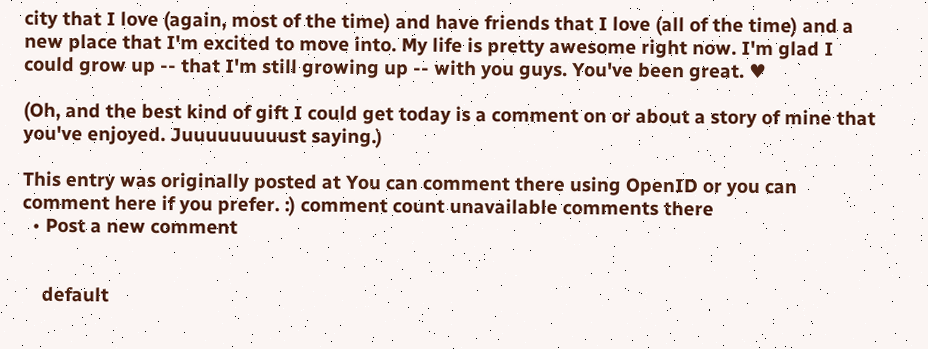city that I love (again, most of the time) and have friends that I love (all of the time) and a new place that I'm excited to move into. My life is pretty awesome right now. I'm glad I could grow up -- that I'm still growing up -- with you guys. You've been great. ♥

(Oh, and the best kind of gift I could get today is a comment on or about a story of mine that you've enjoyed. Juuuuuuuuust saying.)

This entry was originally posted at You can comment there using OpenID or you can comment here if you prefer. :) comment count unavailable comments there
  • Post a new comment


    default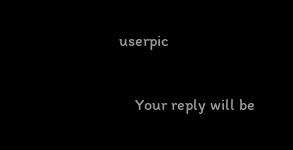userpic

    Your reply will be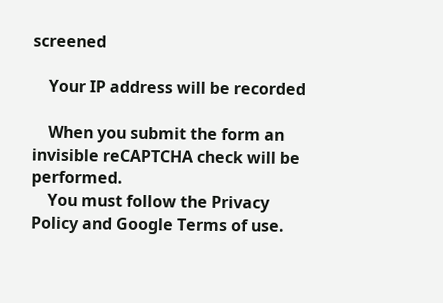screened

    Your IP address will be recorded

    When you submit the form an invisible reCAPTCHA check will be performed.
    You must follow the Privacy Policy and Google Terms of use.